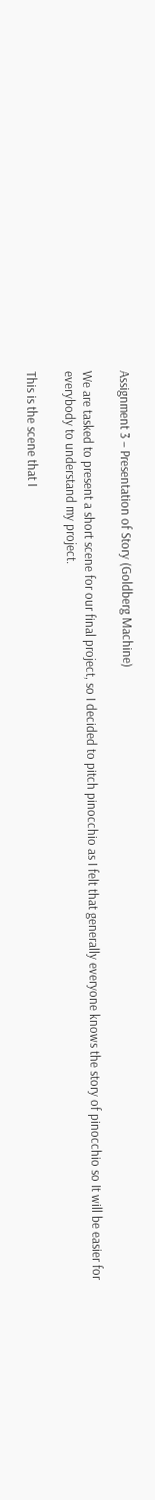Assignment 3 – Presentation of Story (Goldberg Machine)

We are tasked to present a short scene for our final project, so I decided to pitch pinocchio as I felt that generally everyone knows the story of pinocchio so It will be easier for everybody to understand my project.

This is the scene that I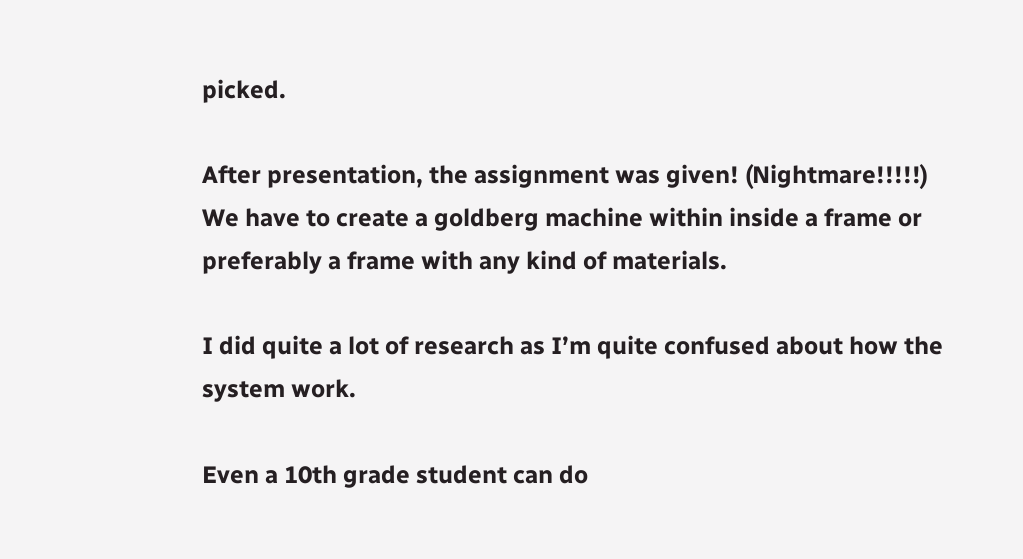picked.

After presentation, the assignment was given! (Nightmare!!!!!)
We have to create a goldberg machine within inside a frame or preferably a frame with any kind of materials.

I did quite a lot of research as I’m quite confused about how the system work.

Even a 10th grade student can do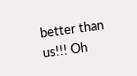better than us!!! Oh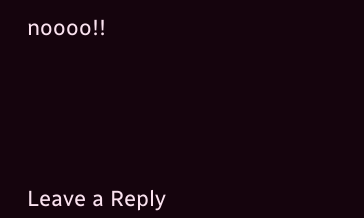noooo!!





Leave a Reply